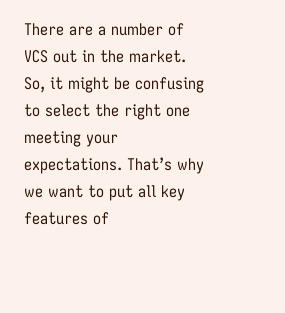There are a number of VCS out in the market. So, it might be confusing to select the right one meeting your expectations. That’s why we want to put all key features of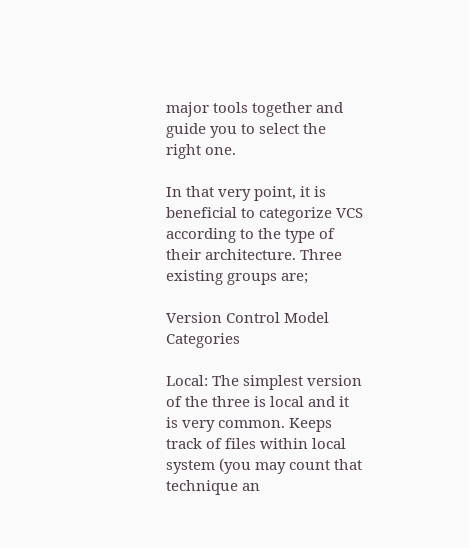major tools together and guide you to select the right one.

In that very point, it is beneficial to categorize VCS according to the type of their architecture. Three existing groups are;

Version Control Model Categories

Local: The simplest version of the three is local and it is very common. Keeps track of files within local system (you may count that technique an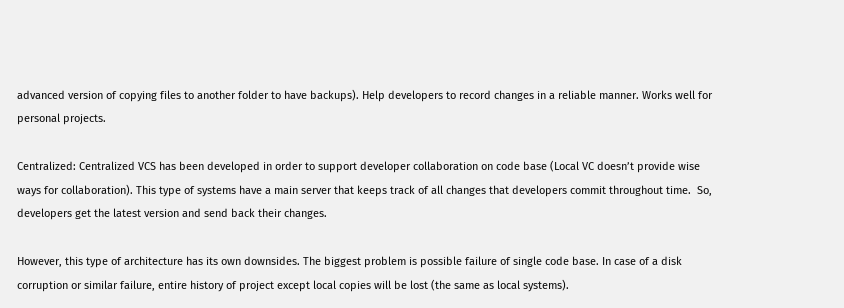advanced version of copying files to another folder to have backups). Help developers to record changes in a reliable manner. Works well for personal projects.

Centralized: Centralized VCS has been developed in order to support developer collaboration on code base (Local VC doesn’t provide wise ways for collaboration). This type of systems have a main server that keeps track of all changes that developers commit throughout time.  So, developers get the latest version and send back their changes.

However, this type of architecture has its own downsides. The biggest problem is possible failure of single code base. In case of a disk corruption or similar failure, entire history of project except local copies will be lost (the same as local systems).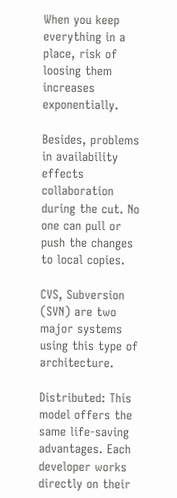When you keep everything in a place, risk of loosing them increases exponentially.

Besides, problems in availability effects collaboration during the cut. No one can pull or push the changes to local copies.

CVS, Subversion (SVN) are two major systems using this type of architecture.

Distributed: This model offers the same life-saving advantages. Each developer works directly on their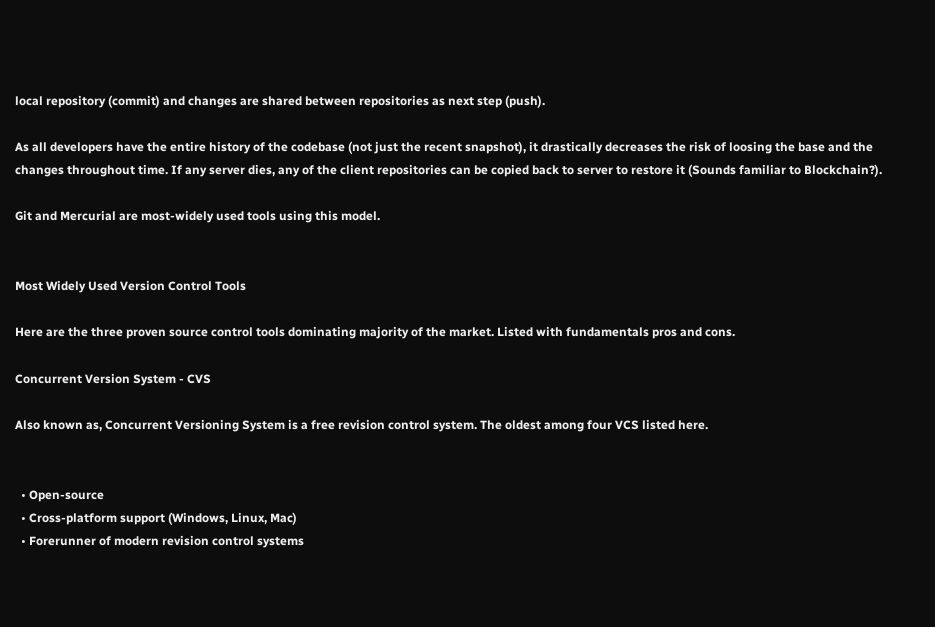local repository (commit) and changes are shared between repositories as next step (push).

As all developers have the entire history of the codebase (not just the recent snapshot), it drastically decreases the risk of loosing the base and the changes throughout time. If any server dies, any of the client repositories can be copied back to server to restore it (Sounds familiar to Blockchain?).

Git and Mercurial are most-widely used tools using this model.


Most Widely Used Version Control Tools

Here are the three proven source control tools dominating majority of the market. Listed with fundamentals pros and cons.

Concurrent Version System - CVS

Also known as, Concurrent Versioning System is a free revision control system. The oldest among four VCS listed here.


  • Open-source
  • Cross-platform support (Windows, Linux, Mac)
  • Forerunner of modern revision control systems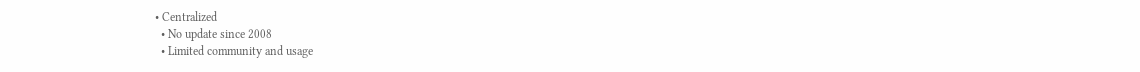• Centralized
  • No update since 2008
  • Limited community and usage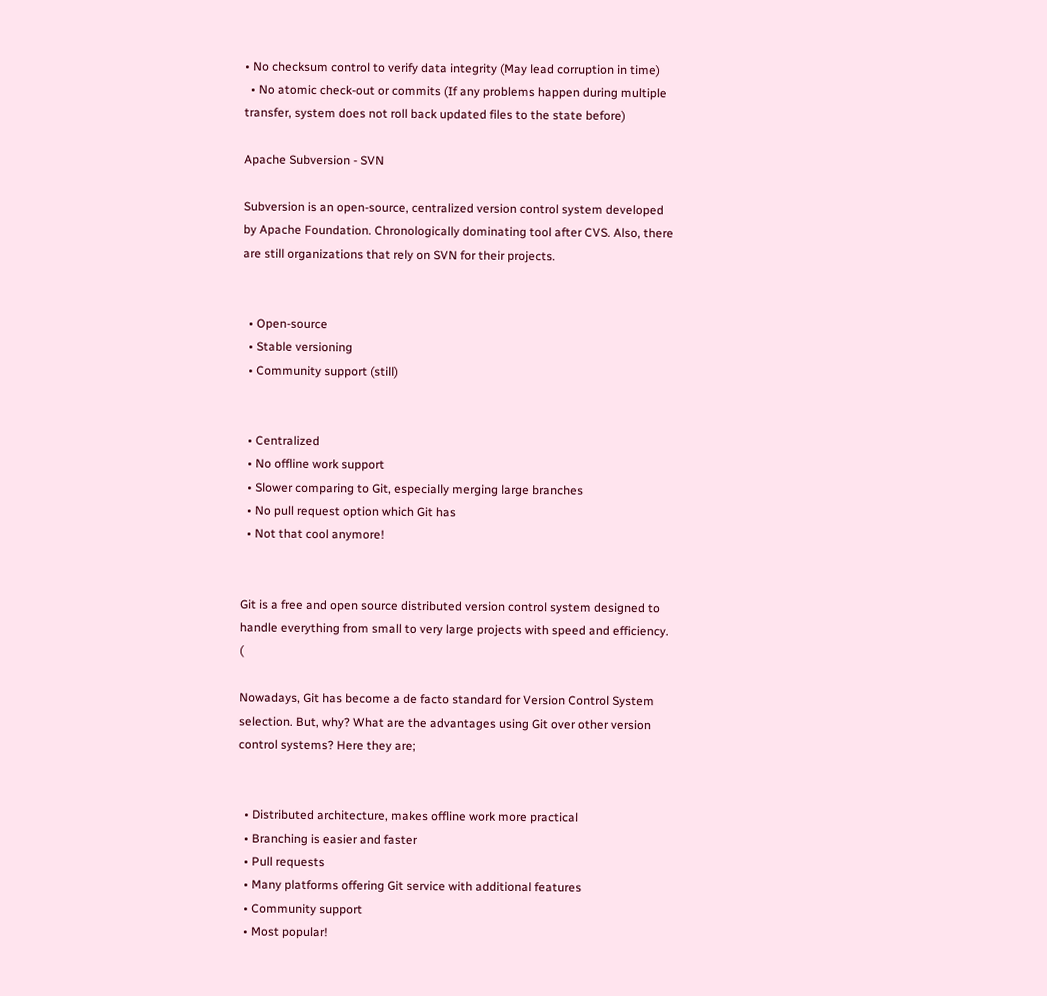• No checksum control to verify data integrity (May lead corruption in time)
  • No atomic check-out or commits (If any problems happen during multiple transfer, system does not roll back updated files to the state before)

Apache Subversion - SVN

Subversion is an open-source, centralized version control system developed by Apache Foundation. Chronologically dominating tool after CVS. Also, there are still organizations that rely on SVN for their projects.


  • Open-source
  • Stable versioning
  • Community support (still)


  • Centralized
  • No offline work support
  • Slower comparing to Git, especially merging large branches
  • No pull request option which Git has
  • Not that cool anymore!


Git is a free and open source distributed version control system designed to handle everything from small to very large projects with speed and efficiency. (

Nowadays, Git has become a de facto standard for Version Control System selection. But, why? What are the advantages using Git over other version control systems? Here they are;


  • Distributed architecture, makes offline work more practical
  • Branching is easier and faster
  • Pull requests
  • Many platforms offering Git service with additional features
  • Community support
  • Most popular!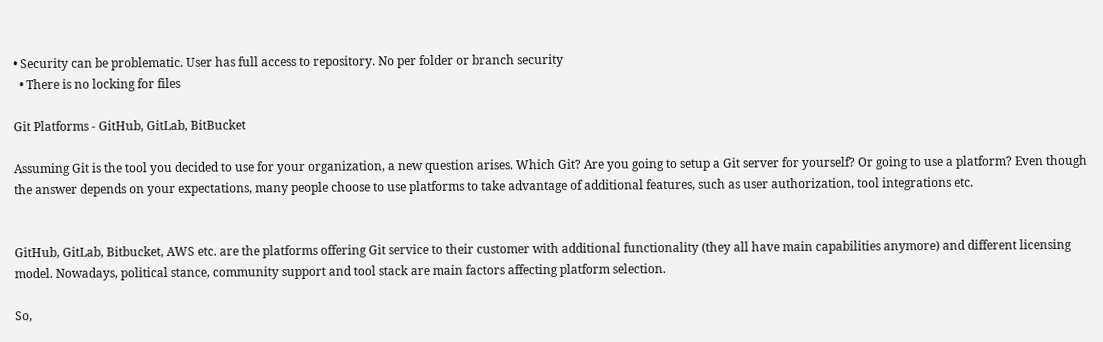• Security can be problematic. User has full access to repository. No per folder or branch security
  • There is no locking for files

Git Platforms - GitHub, GitLab, BitBucket

Assuming Git is the tool you decided to use for your organization, a new question arises. Which Git? Are you going to setup a Git server for yourself? Or going to use a platform? Even though the answer depends on your expectations, many people choose to use platforms to take advantage of additional features, such as user authorization, tool integrations etc.


GitHub, GitLab, Bitbucket, AWS etc. are the platforms offering Git service to their customer with additional functionality (they all have main capabilities anymore) and different licensing model. Nowadays, political stance, community support and tool stack are main factors affecting platform selection.

So,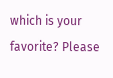which is your favorite? Please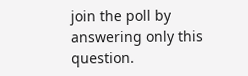join the poll by answering only this question.